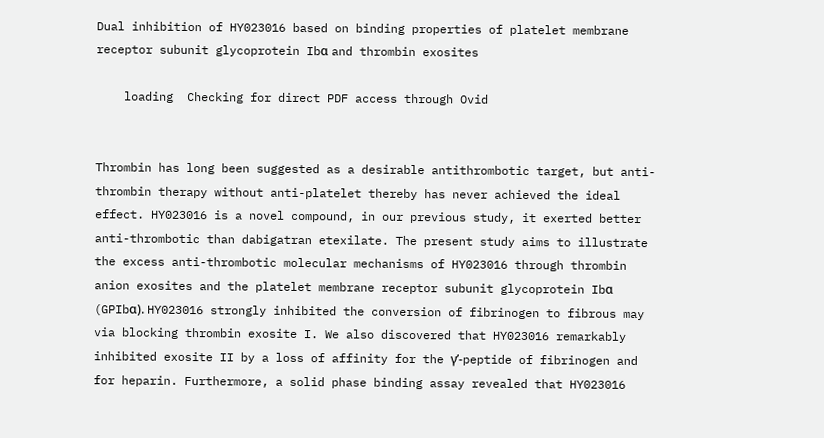Dual inhibition of HY023016 based on binding properties of platelet membrane receptor subunit glycoprotein Ibα and thrombin exosites

    loading  Checking for direct PDF access through Ovid


Thrombin has long been suggested as a desirable antithrombotic target, but anti-thrombin therapy without anti-platelet thereby has never achieved the ideal effect. HY023016 is a novel compound, in our previous study, it exerted better anti-thrombotic than dabigatran etexilate. The present study aims to illustrate the excess anti-thrombotic molecular mechanisms of HY023016 through thrombin anion exosites and the platelet membrane receptor subunit glycoprotein Ibα (GPIbα). HY023016 strongly inhibited the conversion of fibrinogen to fibrous may via blocking thrombin exosite I. We also discovered that HY023016 remarkably inhibited exosite II by a loss of affinity for the γ’-peptide of fibrinogen and for heparin. Furthermore, a solid phase binding assay revealed that HY023016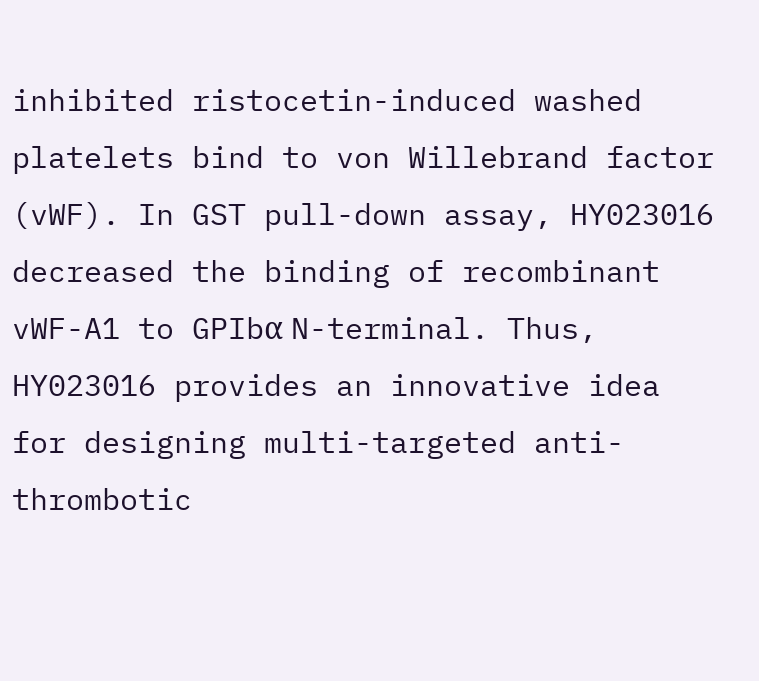inhibited ristocetin-induced washed platelets bind to von Willebrand factor (vWF). In GST pull-down assay, HY023016 decreased the binding of recombinant vWF-A1 to GPIbα N-terminal. Thus, HY023016 provides an innovative idea for designing multi-targeted anti-thrombotic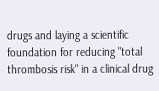drugs and laying a scientific foundation for reducing "total thrombosis risk" in a clinical drug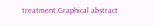treatment.Graphical abstract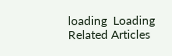loading  Loading Related Articles